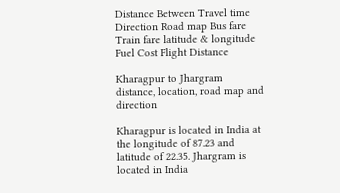Distance Between Travel time Direction Road map Bus fare Train fare latitude & longitude Fuel Cost Flight Distance

Kharagpur to Jhargram distance, location, road map and direction

Kharagpur is located in India at the longitude of 87.23 and latitude of 22.35. Jhargram is located in India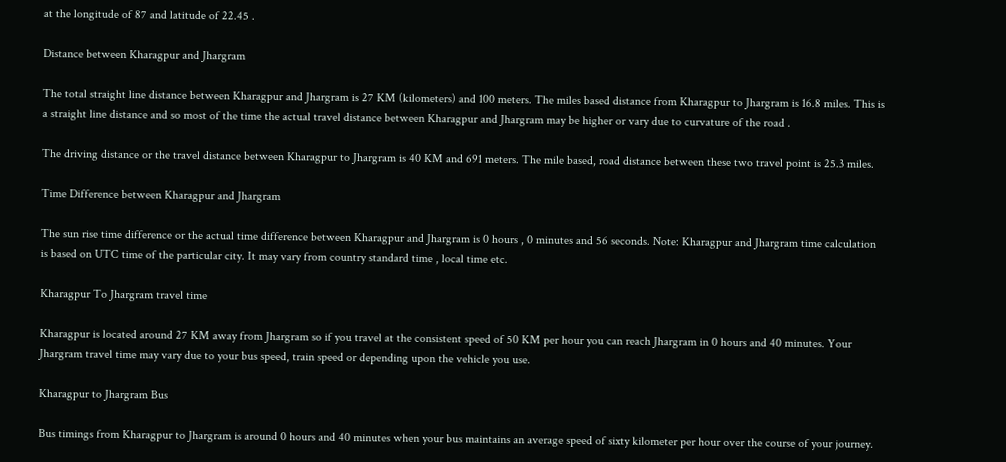at the longitude of 87 and latitude of 22.45 .

Distance between Kharagpur and Jhargram

The total straight line distance between Kharagpur and Jhargram is 27 KM (kilometers) and 100 meters. The miles based distance from Kharagpur to Jhargram is 16.8 miles. This is a straight line distance and so most of the time the actual travel distance between Kharagpur and Jhargram may be higher or vary due to curvature of the road .

The driving distance or the travel distance between Kharagpur to Jhargram is 40 KM and 691 meters. The mile based, road distance between these two travel point is 25.3 miles.

Time Difference between Kharagpur and Jhargram

The sun rise time difference or the actual time difference between Kharagpur and Jhargram is 0 hours , 0 minutes and 56 seconds. Note: Kharagpur and Jhargram time calculation is based on UTC time of the particular city. It may vary from country standard time , local time etc.

Kharagpur To Jhargram travel time

Kharagpur is located around 27 KM away from Jhargram so if you travel at the consistent speed of 50 KM per hour you can reach Jhargram in 0 hours and 40 minutes. Your Jhargram travel time may vary due to your bus speed, train speed or depending upon the vehicle you use.

Kharagpur to Jhargram Bus

Bus timings from Kharagpur to Jhargram is around 0 hours and 40 minutes when your bus maintains an average speed of sixty kilometer per hour over the course of your journey.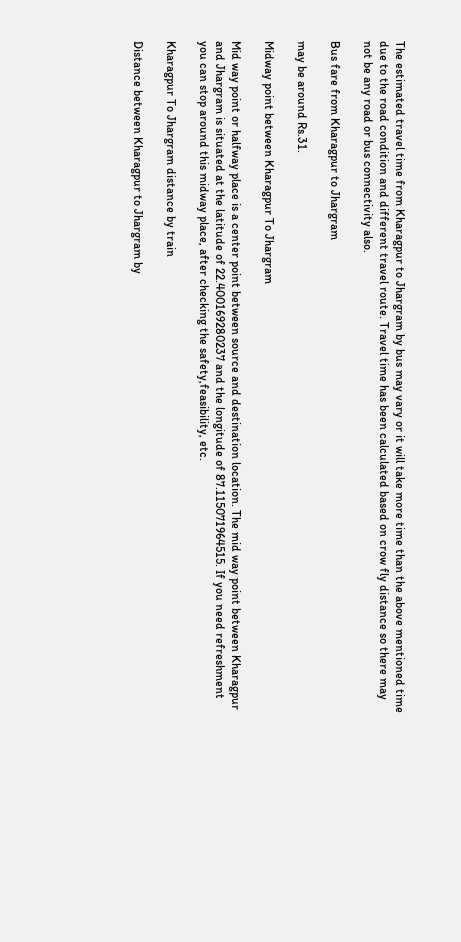The estimated travel time from Kharagpur to Jhargram by bus may vary or it will take more time than the above mentioned time due to the road condition and different travel route. Travel time has been calculated based on crow fly distance so there may not be any road or bus connectivity also.

Bus fare from Kharagpur to Jhargram

may be around Rs.31.

Midway point between Kharagpur To Jhargram

Mid way point or halfway place is a center point between source and destination location. The mid way point between Kharagpur and Jhargram is situated at the latitude of 22.400169280237 and the longitude of 87.115071964515. If you need refreshment you can stop around this midway place, after checking the safety,feasibility, etc.

Kharagpur To Jhargram distance by train

Distance between Kharagpur to Jhargram by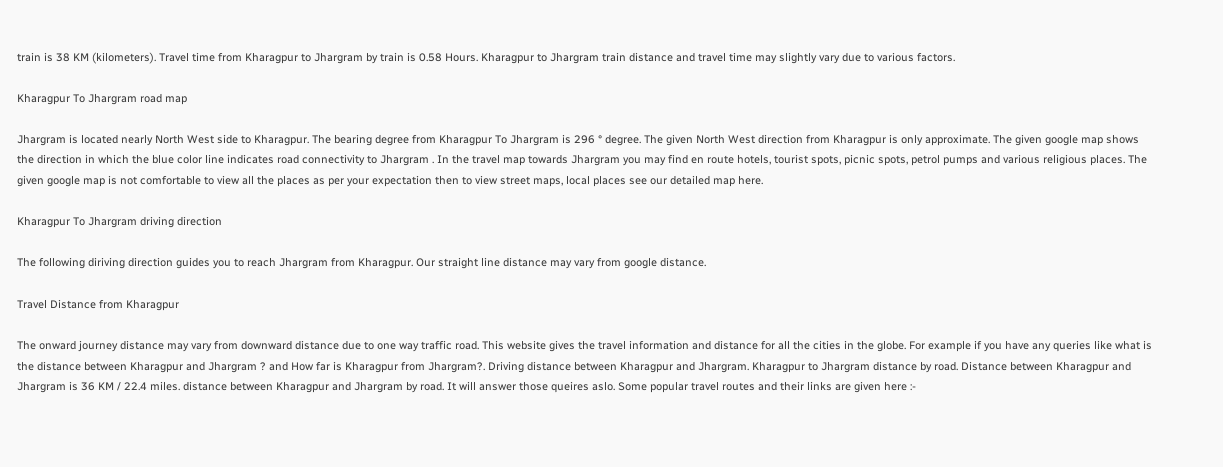train is 38 KM (kilometers). Travel time from Kharagpur to Jhargram by train is 0.58 Hours. Kharagpur to Jhargram train distance and travel time may slightly vary due to various factors.

Kharagpur To Jhargram road map

Jhargram is located nearly North West side to Kharagpur. The bearing degree from Kharagpur To Jhargram is 296 ° degree. The given North West direction from Kharagpur is only approximate. The given google map shows the direction in which the blue color line indicates road connectivity to Jhargram . In the travel map towards Jhargram you may find en route hotels, tourist spots, picnic spots, petrol pumps and various religious places. The given google map is not comfortable to view all the places as per your expectation then to view street maps, local places see our detailed map here.

Kharagpur To Jhargram driving direction

The following diriving direction guides you to reach Jhargram from Kharagpur. Our straight line distance may vary from google distance.

Travel Distance from Kharagpur

The onward journey distance may vary from downward distance due to one way traffic road. This website gives the travel information and distance for all the cities in the globe. For example if you have any queries like what is the distance between Kharagpur and Jhargram ? and How far is Kharagpur from Jhargram?. Driving distance between Kharagpur and Jhargram. Kharagpur to Jhargram distance by road. Distance between Kharagpur and Jhargram is 36 KM / 22.4 miles. distance between Kharagpur and Jhargram by road. It will answer those queires aslo. Some popular travel routes and their links are given here :-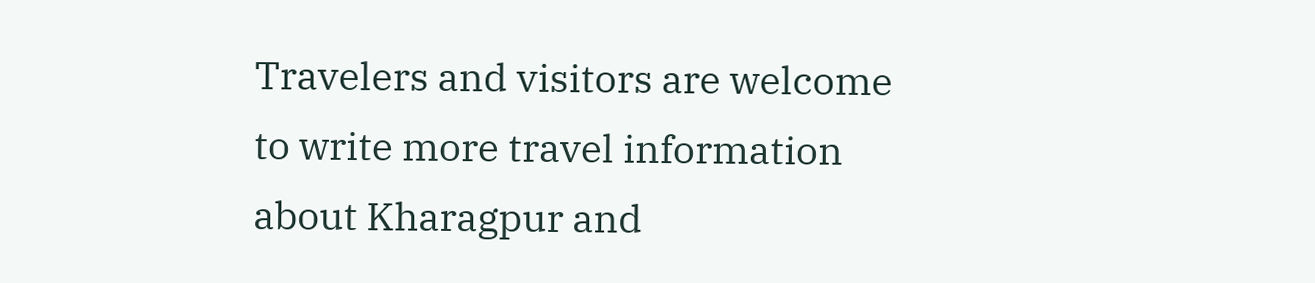Travelers and visitors are welcome to write more travel information about Kharagpur and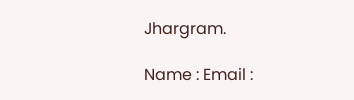Jhargram.

Name : Email :